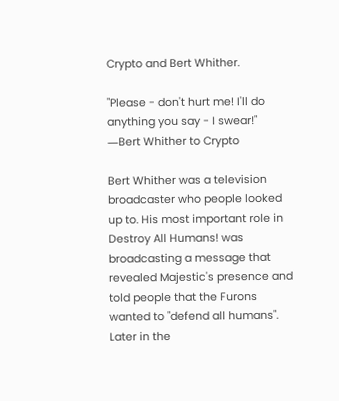Crypto and Bert Whither.

"Please - don't hurt me! I'll do anything you say - I swear!"
―Bert Whither to Crypto

Bert Whither was a television broadcaster who people looked up to. His most important role in Destroy All Humans! was broadcasting a message that revealed Majestic's presence and told people that the Furons wanted to "defend all humans". Later in the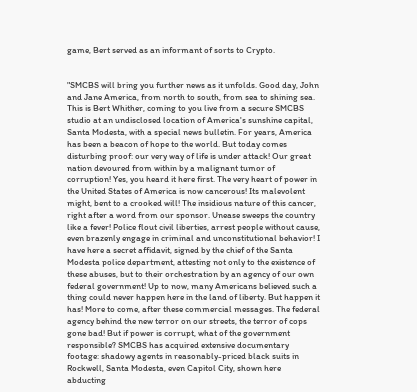game, Bert served as an informant of sorts to Crypto.


"SMCBS will bring you further news as it unfolds. Good day, John and Jane America, from north to south, from sea to shining sea. This is Bert Whither, coming to you live from a secure SMCBS studio at an undisclosed location of America's sunshine capital, Santa Modesta, with a special news bulletin. For years, America has been a beacon of hope to the world. But today comes disturbing proof: our very way of life is under attack! Our great nation devoured from within by a malignant tumor of corruption! Yes, you heard it here first. The very heart of power in the United States of America is now cancerous! Its malevolent might, bent to a crooked will! The insidious nature of this cancer, right after a word from our sponsor. Unease sweeps the country like a fever! Police flout civil liberties, arrest people without cause, even brazenly engage in criminal and unconstitutional behavior! I have here a secret affidavit, signed by the chief of the Santa Modesta police department, attesting not only to the existence of these abuses, but to their orchestration by an agency of our own federal government! Up to now, many Americans believed such a thing could never happen here in the land of liberty. But happen it has! More to come, after these commercial messages. The federal agency behind the new terror on our streets, the terror of cops gone bad! But if power is corrupt, what of the government responsible? SMCBS has acquired extensive documentary footage: shadowy agents in reasonably-priced black suits in Rockwell, Santa Modesta, even Capitol City, shown here abducting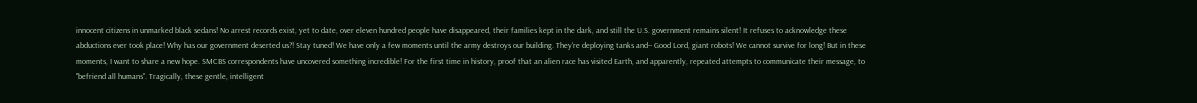innocent citizens in unmarked black sedans! No arrest records exist, yet to date, over eleven hundred people have disappeared, their families kept in the dark, and still the U.S. government remains silent! It refuses to acknowledge these abductions ever took place! Why has our government deserted us?! Stay tuned! We have only a few moments until the army destroys our building. They're deploying tanks and-- Good Lord, giant robots! We cannot survive for long! But in these moments, I want to share a new hope. SMCBS correspondents have uncovered something incredible! For the first time in history, proof that an alien race has visited Earth, and apparently, repeated attempts to communicate their message, to "befriend all humans". Tragically, these gentle, intelligent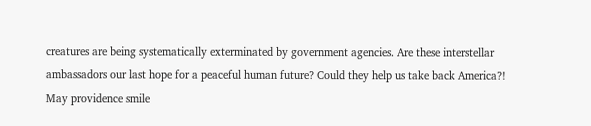creatures are being systematically exterminated by government agencies. Are these interstellar ambassadors our last hope for a peaceful human future? Could they help us take back America?! May providence smile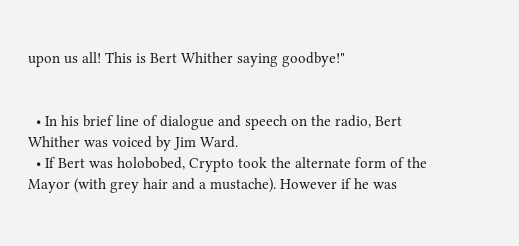upon us all! This is Bert Whither saying goodbye!"


  • In his brief line of dialogue and speech on the radio, Bert Whither was voiced by Jim Ward.
  • If Bert was holobobed, Crypto took the alternate form of the Mayor (with grey hair and a mustache). However if he was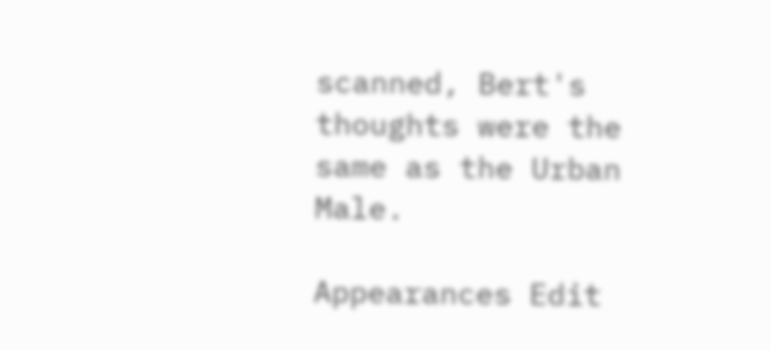scanned, Bert's thoughts were the same as the Urban Male.

Appearances Edit